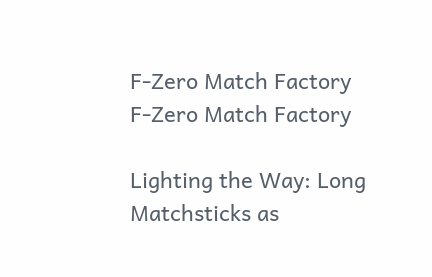F-Zero Match Factory
F-Zero Match Factory

Lighting the Way: Long Matchsticks as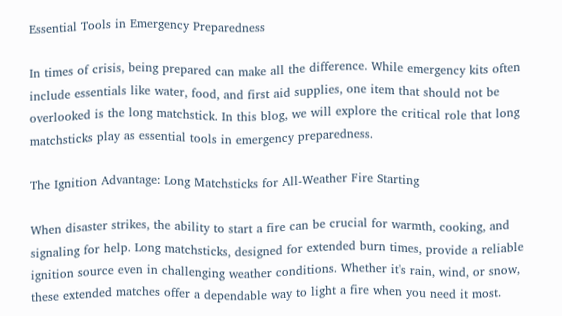Essential Tools in Emergency Preparedness

In times of crisis, being prepared can make all the difference. While emergency kits often include essentials like water, food, and first aid supplies, one item that should not be overlooked is the long matchstick. In this blog, we will explore the critical role that long matchsticks play as essential tools in emergency preparedness.

The Ignition Advantage: Long Matchsticks for All-Weather Fire Starting

When disaster strikes, the ability to start a fire can be crucial for warmth, cooking, and signaling for help. Long matchsticks, designed for extended burn times, provide a reliable ignition source even in challenging weather conditions. Whether it's rain, wind, or snow, these extended matches offer a dependable way to light a fire when you need it most.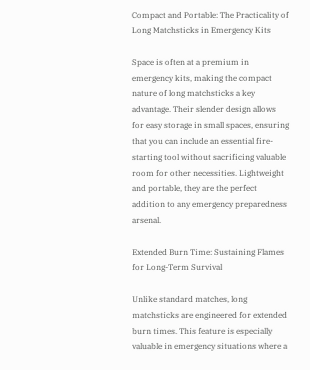Compact and Portable: The Practicality of Long Matchsticks in Emergency Kits

Space is often at a premium in emergency kits, making the compact nature of long matchsticks a key advantage. Their slender design allows for easy storage in small spaces, ensuring that you can include an essential fire-starting tool without sacrificing valuable room for other necessities. Lightweight and portable, they are the perfect addition to any emergency preparedness arsenal.

Extended Burn Time: Sustaining Flames for Long-Term Survival

Unlike standard matches, long matchsticks are engineered for extended burn times. This feature is especially valuable in emergency situations where a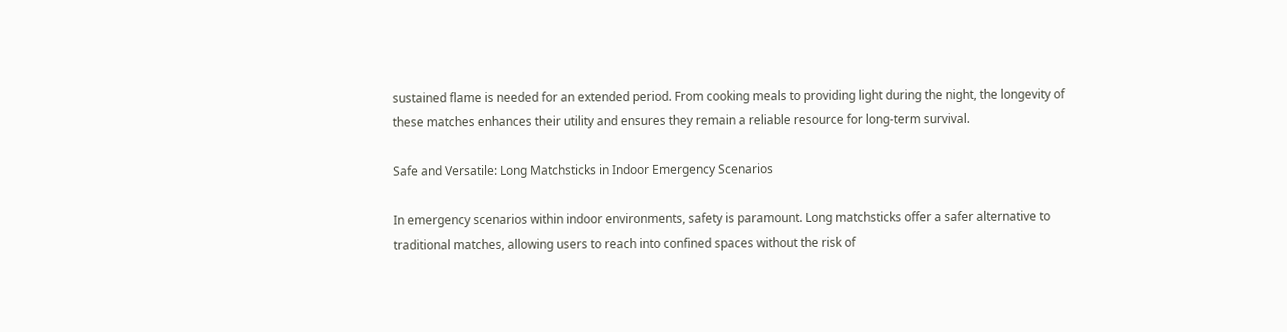sustained flame is needed for an extended period. From cooking meals to providing light during the night, the longevity of these matches enhances their utility and ensures they remain a reliable resource for long-term survival.

Safe and Versatile: Long Matchsticks in Indoor Emergency Scenarios

In emergency scenarios within indoor environments, safety is paramount. Long matchsticks offer a safer alternative to traditional matches, allowing users to reach into confined spaces without the risk of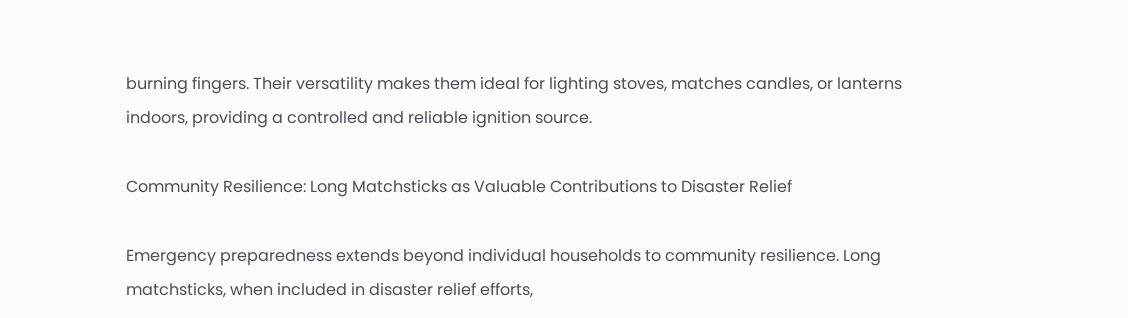burning fingers. Their versatility makes them ideal for lighting stoves, matches candles, or lanterns indoors, providing a controlled and reliable ignition source.

Community Resilience: Long Matchsticks as Valuable Contributions to Disaster Relief

Emergency preparedness extends beyond individual households to community resilience. Long matchsticks, when included in disaster relief efforts,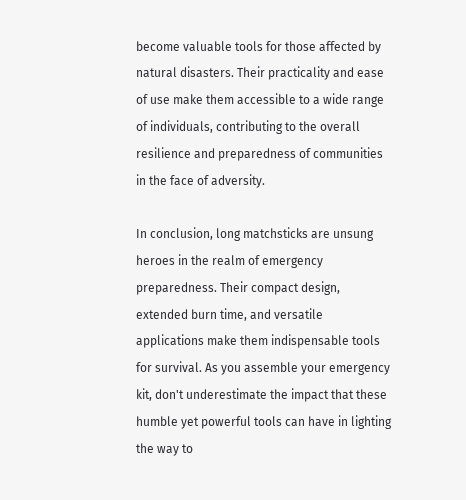become valuable tools for those affected by natural disasters. Their practicality and ease of use make them accessible to a wide range of individuals, contributing to the overall resilience and preparedness of communities in the face of adversity.

In conclusion, long matchsticks are unsung heroes in the realm of emergency preparedness. Their compact design, extended burn time, and versatile applications make them indispensable tools for survival. As you assemble your emergency kit, don't underestimate the impact that these humble yet powerful tools can have in lighting the way to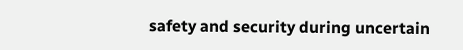safety and security during uncertain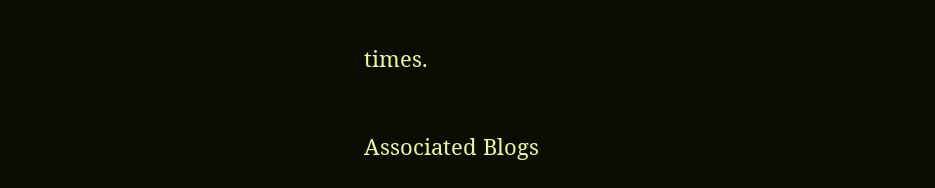times.

Associated Blogs